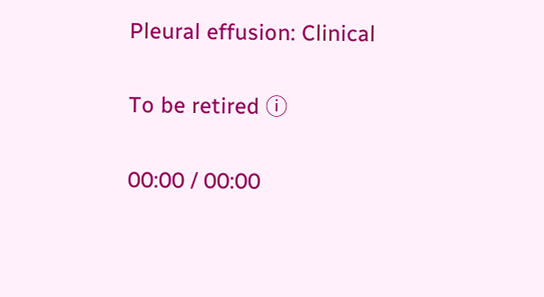Pleural effusion: Clinical

To be retired ⓘ

00:00 / 00:00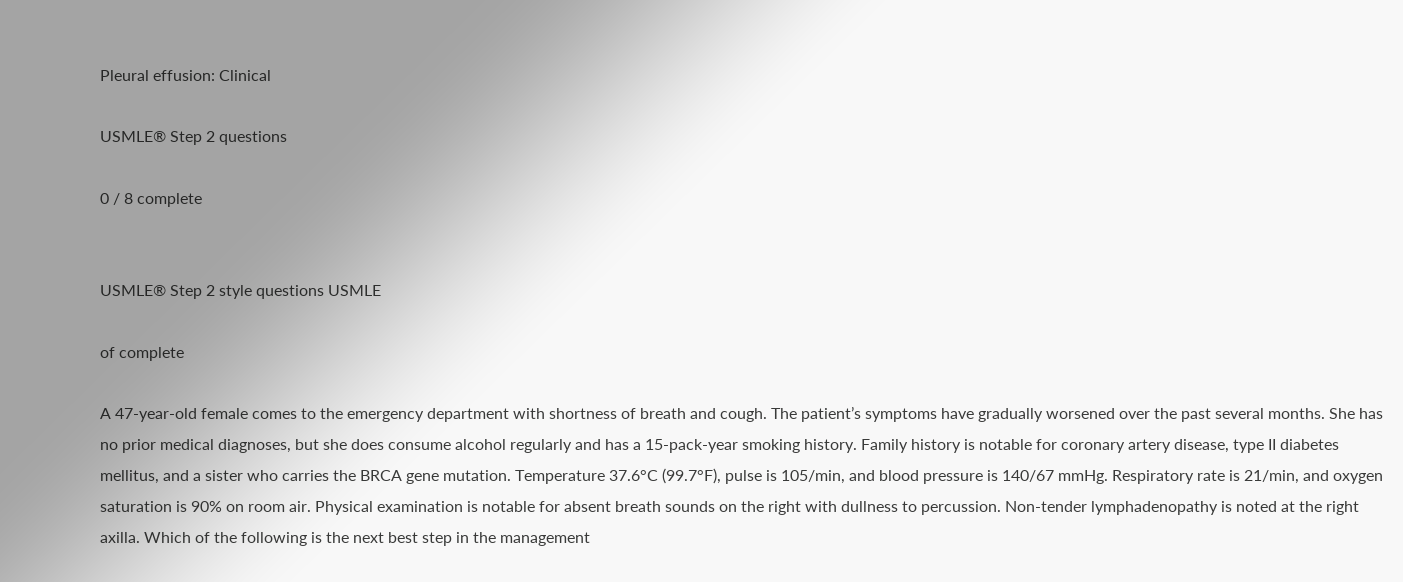Pleural effusion: Clinical

USMLE® Step 2 questions

0 / 8 complete


USMLE® Step 2 style questions USMLE

of complete

A 47-year-old female comes to the emergency department with shortness of breath and cough. The patient’s symptoms have gradually worsened over the past several months. She has no prior medical diagnoses, but she does consume alcohol regularly and has a 15-pack-year smoking history. Family history is notable for coronary artery disease, type II diabetes mellitus, and a sister who carries the BRCA gene mutation. Temperature 37.6°C (99.7°F), pulse is 105/min, and blood pressure is 140/67 mmHg. Respiratory rate is 21/min, and oxygen saturation is 90% on room air. Physical examination is notable for absent breath sounds on the right with dullness to percussion. Non-tender lymphadenopathy is noted at the right axilla. Which of the following is the next best step in the management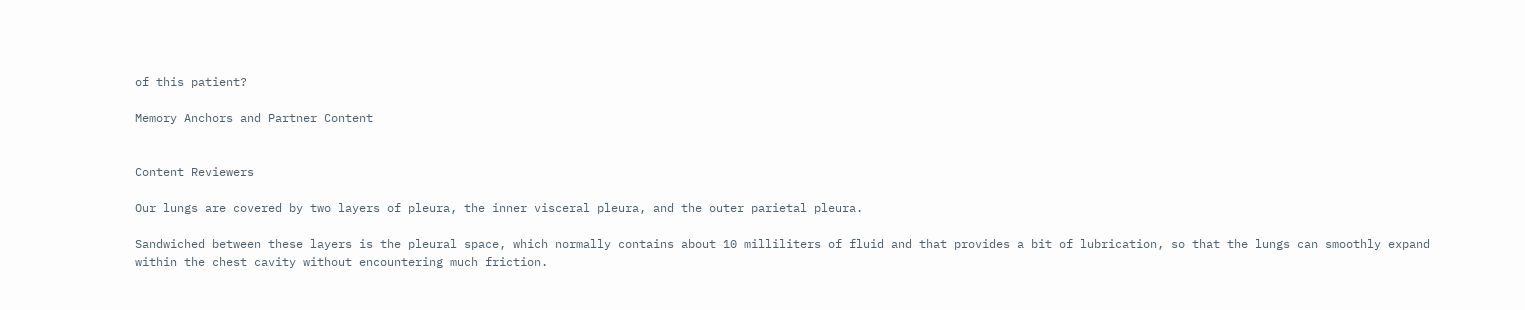of this patient?

Memory Anchors and Partner Content


Content Reviewers

Our lungs are covered by two layers of pleura, the inner visceral pleura, and the outer parietal pleura.

Sandwiched between these layers is the pleural space, which normally contains about 10 milliliters of fluid and that provides a bit of lubrication, so that the lungs can smoothly expand within the chest cavity without encountering much friction.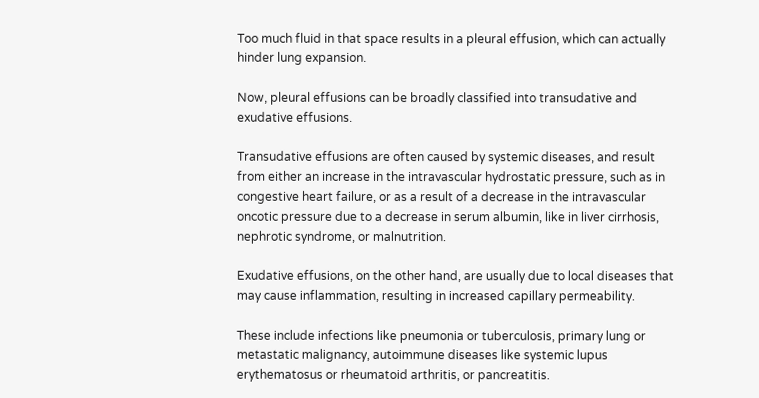Too much fluid in that space results in a pleural effusion, which can actually hinder lung expansion.

Now, pleural effusions can be broadly classified into transudative and exudative effusions.

Transudative effusions are often caused by systemic diseases, and result from either an increase in the intravascular hydrostatic pressure, such as in congestive heart failure, or as a result of a decrease in the intravascular oncotic pressure due to a decrease in serum albumin, like in liver cirrhosis, nephrotic syndrome, or malnutrition.

Exudative effusions, on the other hand, are usually due to local diseases that may cause inflammation, resulting in increased capillary permeability.

These include infections like pneumonia or tuberculosis, primary lung or metastatic malignancy, autoimmune diseases like systemic lupus erythematosus or rheumatoid arthritis, or pancreatitis.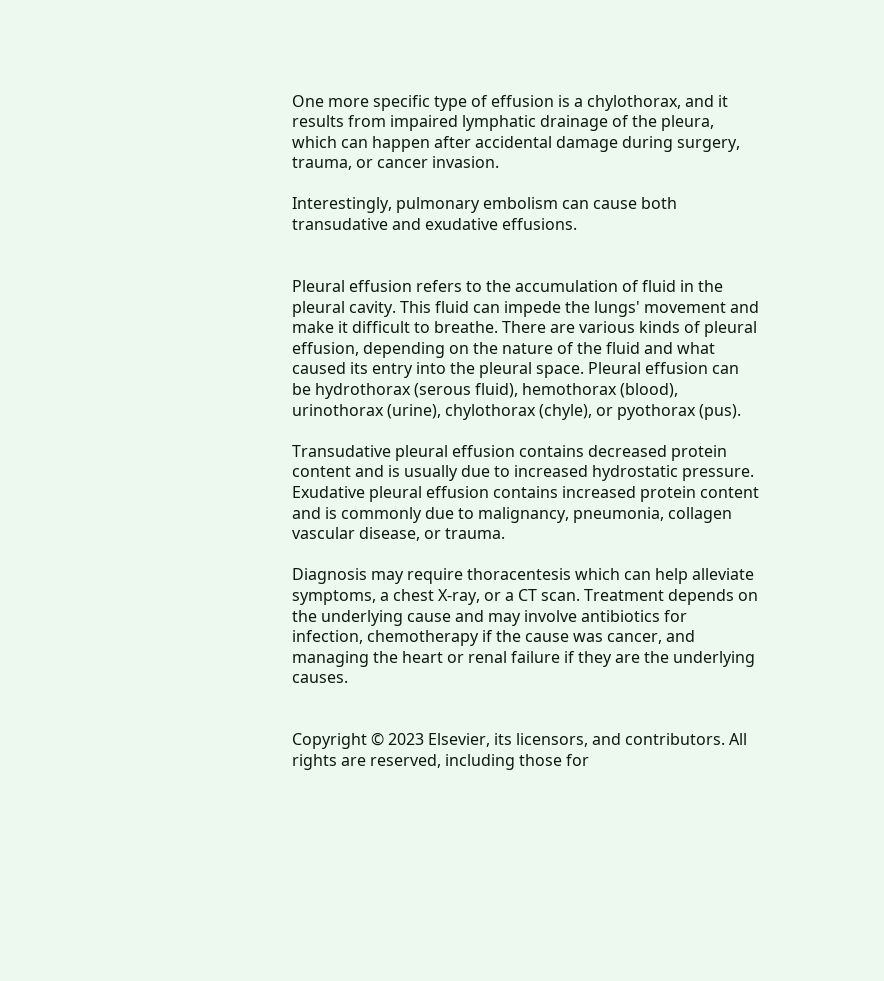One more specific type of effusion is a chylothorax, and it results from impaired lymphatic drainage of the pleura, which can happen after accidental damage during surgery, trauma, or cancer invasion.

Interestingly, pulmonary embolism can cause both transudative and exudative effusions.


Pleural effusion refers to the accumulation of fluid in the pleural cavity. This fluid can impede the lungs' movement and make it difficult to breathe. There are various kinds of pleural effusion, depending on the nature of the fluid and what caused its entry into the pleural space. Pleural effusion can be hydrothorax (serous fluid), hemothorax (blood), urinothorax (urine), chylothorax (chyle), or pyothorax (pus).

Transudative pleural effusion contains decreased protein content and is usually due to increased hydrostatic pressure. Exudative pleural effusion contains increased protein content and is commonly due to malignancy, pneumonia, collagen vascular disease, or trauma.

Diagnosis may require thoracentesis which can help alleviate symptoms, a chest X-ray, or a CT scan. Treatment depends on the underlying cause and may involve antibiotics for infection, chemotherapy if the cause was cancer, and managing the heart or renal failure if they are the underlying causes.


Copyright © 2023 Elsevier, its licensors, and contributors. All rights are reserved, including those for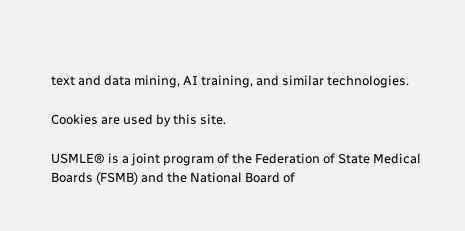text and data mining, AI training, and similar technologies.

Cookies are used by this site.

USMLE® is a joint program of the Federation of State Medical Boards (FSMB) and the National Board of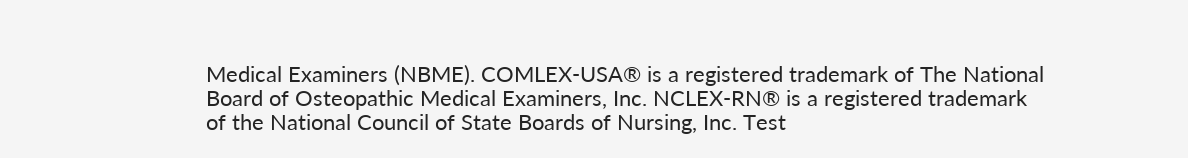Medical Examiners (NBME). COMLEX-USA® is a registered trademark of The National Board of Osteopathic Medical Examiners, Inc. NCLEX-RN® is a registered trademark of the National Council of State Boards of Nursing, Inc. Test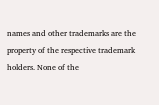names and other trademarks are the property of the respective trademark holders. None of the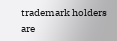trademark holders are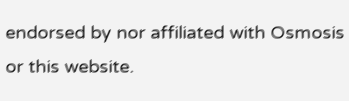endorsed by nor affiliated with Osmosis or this website.